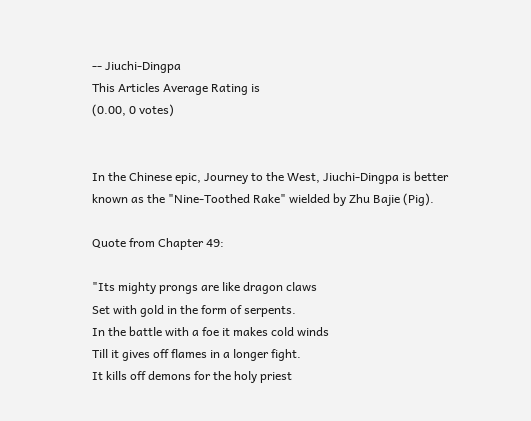-- Jiuchi-Dingpa
This Articles Average Rating is
(0.00, 0 votes)


In the Chinese epic, Journey to the West, Jiuchi-Dingpa is better known as the "Nine-Toothed Rake" wielded by Zhu Bajie (Pig).

Quote from Chapter 49:

"Its mighty prongs are like dragon claws
Set with gold in the form of serpents.
In the battle with a foe it makes cold winds
Till it gives off flames in a longer fight.
It kills off demons for the holy priest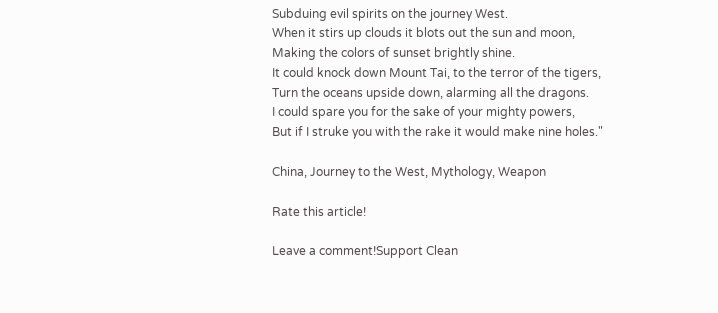Subduing evil spirits on the journey West.
When it stirs up clouds it blots out the sun and moon,
Making the colors of sunset brightly shine.
It could knock down Mount Tai, to the terror of the tigers,
Turn the oceans upside down, alarming all the dragons.
I could spare you for the sake of your mighty powers,
But if I struke you with the rake it would make nine holes."

China, Journey to the West, Mythology, Weapon

Rate this article!

Leave a comment!Support Clean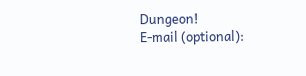Dungeon!
E-mail (optional):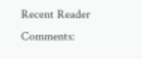Recent Reader Comments: